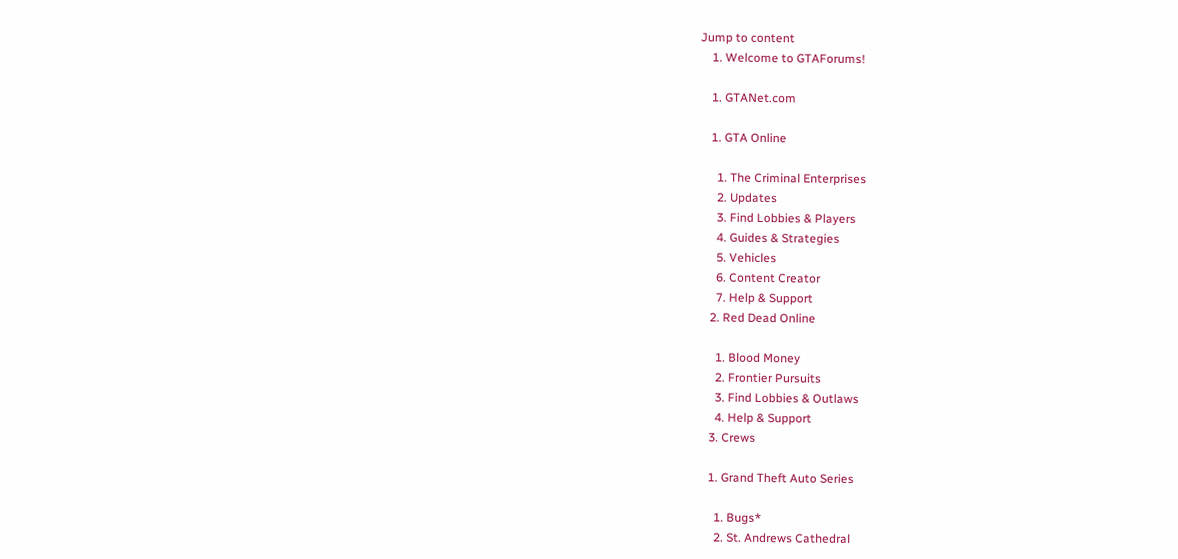Jump to content
    1. Welcome to GTAForums!

    1. GTANet.com

    1. GTA Online

      1. The Criminal Enterprises
      2. Updates
      3. Find Lobbies & Players
      4. Guides & Strategies
      5. Vehicles
      6. Content Creator
      7. Help & Support
    2. Red Dead Online

      1. Blood Money
      2. Frontier Pursuits
      3. Find Lobbies & Outlaws
      4. Help & Support
    3. Crews

    1. Grand Theft Auto Series

      1. Bugs*
      2. St. Andrews Cathedral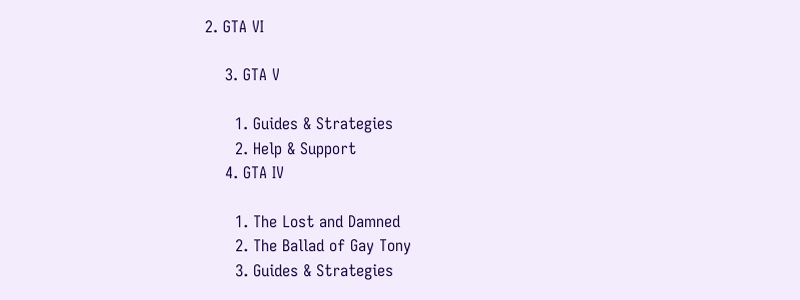2. GTA VI

    3. GTA V

      1. Guides & Strategies
      2. Help & Support
    4. GTA IV

      1. The Lost and Damned
      2. The Ballad of Gay Tony
      3. Guides & Strategies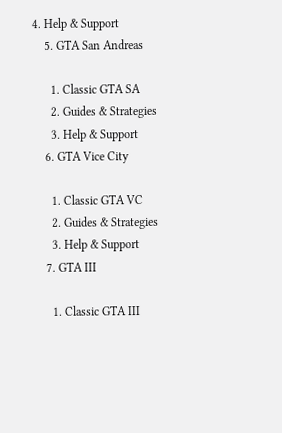4. Help & Support
    5. GTA San Andreas

      1. Classic GTA SA
      2. Guides & Strategies
      3. Help & Support
    6. GTA Vice City

      1. Classic GTA VC
      2. Guides & Strategies
      3. Help & Support
    7. GTA III

      1. Classic GTA III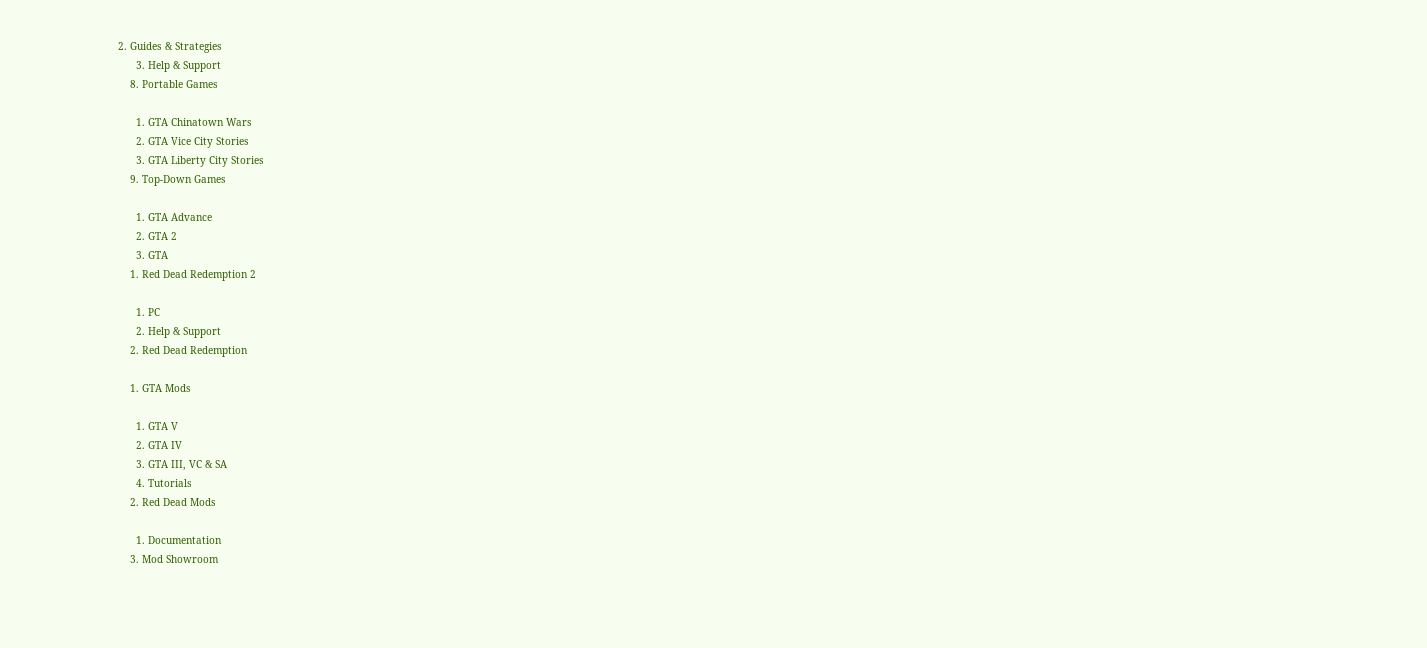2. Guides & Strategies
      3. Help & Support
    8. Portable Games

      1. GTA Chinatown Wars
      2. GTA Vice City Stories
      3. GTA Liberty City Stories
    9. Top-Down Games

      1. GTA Advance
      2. GTA 2
      3. GTA
    1. Red Dead Redemption 2

      1. PC
      2. Help & Support
    2. Red Dead Redemption

    1. GTA Mods

      1. GTA V
      2. GTA IV
      3. GTA III, VC & SA
      4. Tutorials
    2. Red Dead Mods

      1. Documentation
    3. Mod Showroom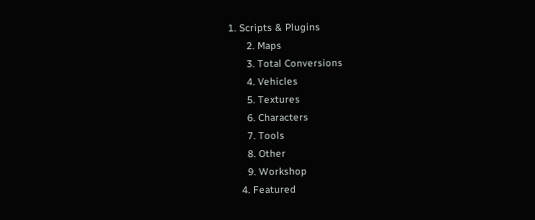1. Scripts & Plugins
      2. Maps
      3. Total Conversions
      4. Vehicles
      5. Textures
      6. Characters
      7. Tools
      8. Other
      9. Workshop
    4. Featured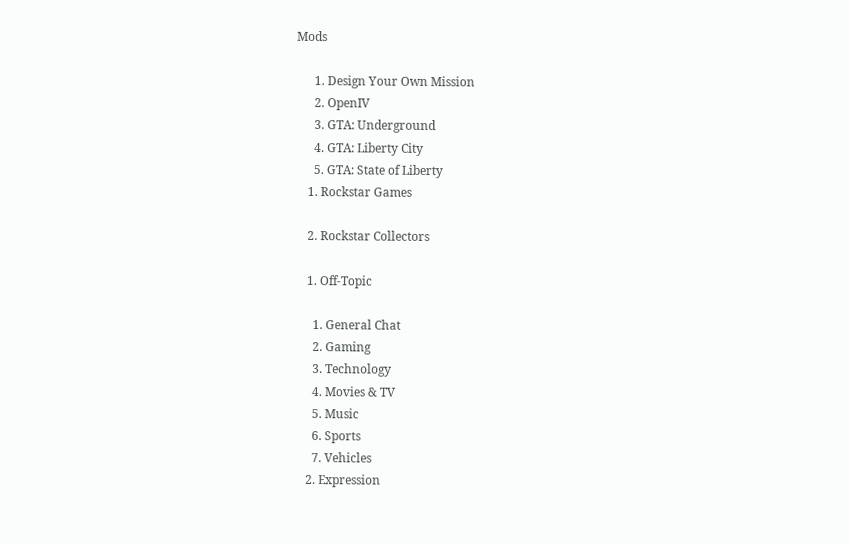Mods

      1. Design Your Own Mission
      2. OpenIV
      3. GTA: Underground
      4. GTA: Liberty City
      5. GTA: State of Liberty
    1. Rockstar Games

    2. Rockstar Collectors

    1. Off-Topic

      1. General Chat
      2. Gaming
      3. Technology
      4. Movies & TV
      5. Music
      6. Sports
      7. Vehicles
    2. Expression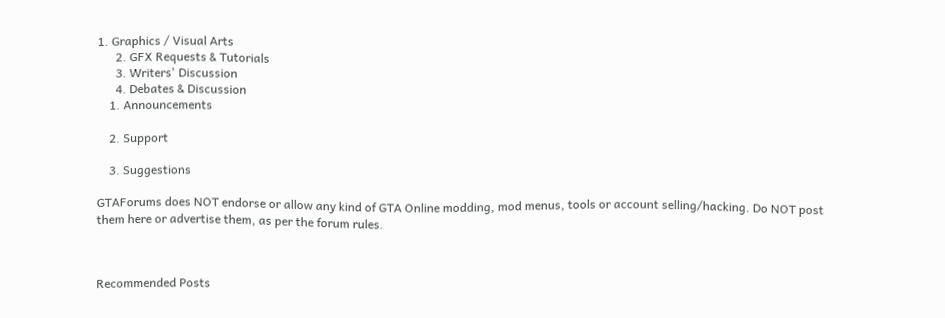1. Graphics / Visual Arts
      2. GFX Requests & Tutorials
      3. Writers' Discussion
      4. Debates & Discussion
    1. Announcements

    2. Support

    3. Suggestions

GTAForums does NOT endorse or allow any kind of GTA Online modding, mod menus, tools or account selling/hacking. Do NOT post them here or advertise them, as per the forum rules.



Recommended Posts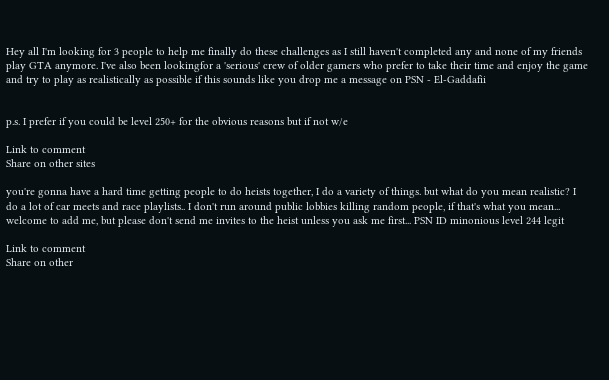Hey all I'm looking for 3 people to help me finally do these challenges as I still haven't completed any and none of my friends play GTA anymore. I've also been lookingfor a 'serious' crew of older gamers who prefer to take their time and enjoy the game and try to play as realistically as possible if this sounds like you drop me a message on PSN - El-Gaddafii


p.s. I prefer if you could be level 250+ for the obvious reasons but if not w/e

Link to comment
Share on other sites

you're gonna have a hard time getting people to do heists together, I do a variety of things. but what do you mean realistic? I do a lot of car meets and race playlists.. I don't run around public lobbies killing random people, if that's what you mean... welcome to add me, but please don't send me invites to the heist unless you ask me first... PSN ID minonious level 244 legit

Link to comment
Share on other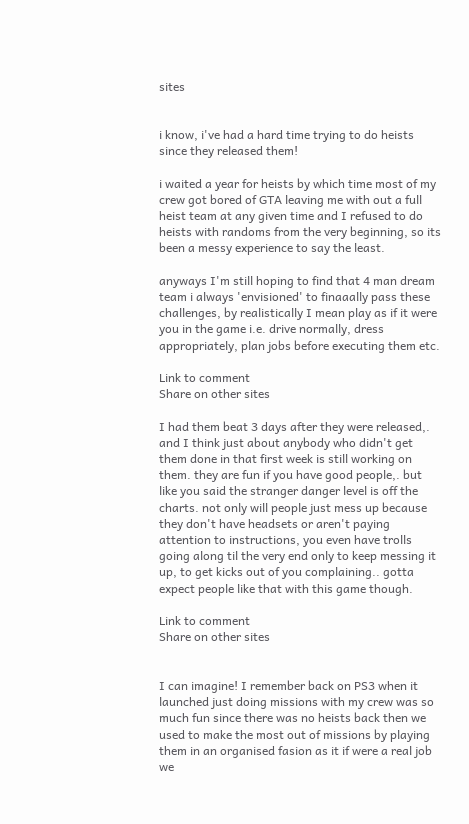sites


i know, i've had a hard time trying to do heists since they released them!

i waited a year for heists by which time most of my crew got bored of GTA leaving me with out a full heist team at any given time and I refused to do heists with randoms from the very beginning, so its been a messy experience to say the least.

anyways I'm still hoping to find that 4 man dream team i always 'envisioned' to finaaally pass these challenges, by realistically I mean play as if it were you in the game i.e. drive normally, dress appropriately, plan jobs before executing them etc.

Link to comment
Share on other sites

I had them beat 3 days after they were released,. and I think just about anybody who didn't get them done in that first week is still working on them. they are fun if you have good people,. but like you said the stranger danger level is off the charts. not only will people just mess up because they don't have headsets or aren't paying attention to instructions, you even have trolls going along til the very end only to keep messing it up, to get kicks out of you complaining.. gotta expect people like that with this game though.

Link to comment
Share on other sites


I can imagine! I remember back on PS3 when it launched just doing missions with my crew was so much fun since there was no heists back then we used to make the most out of missions by playing them in an organised fasion as it if were a real job we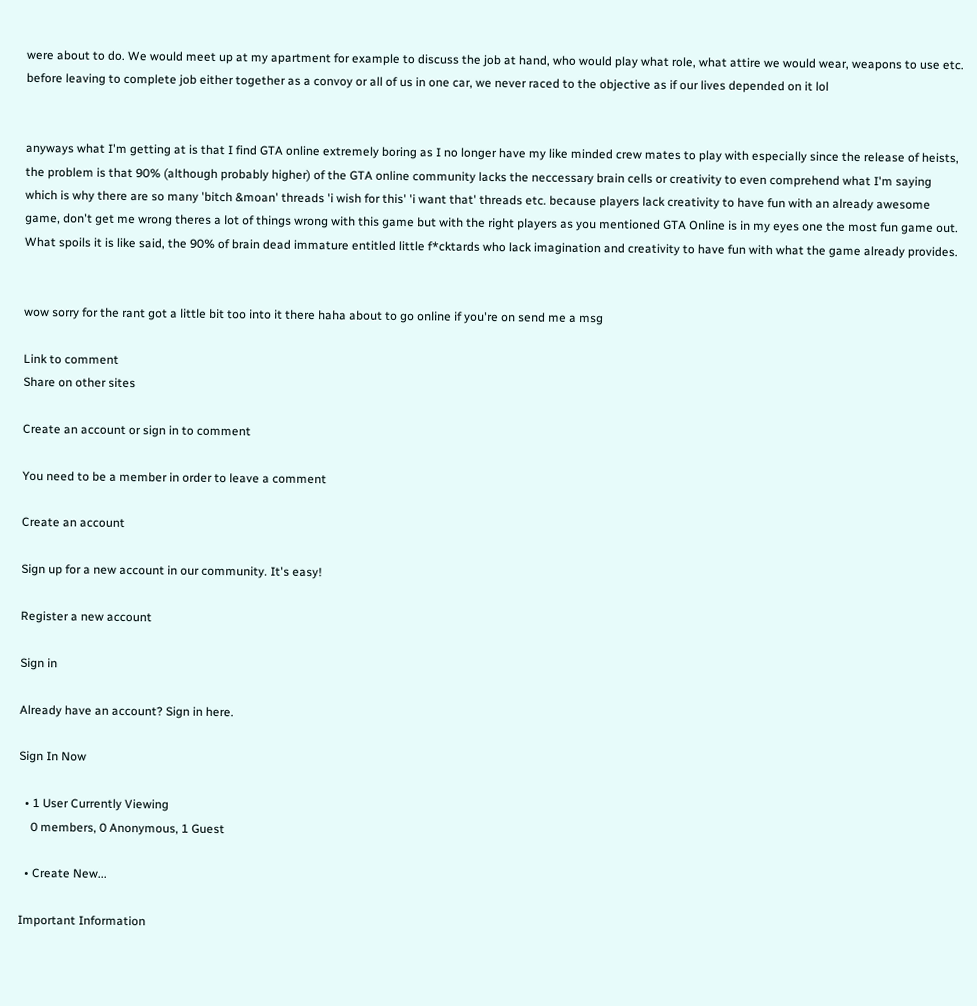were about to do. We would meet up at my apartment for example to discuss the job at hand, who would play what role, what attire we would wear, weapons to use etc. before leaving to complete job either together as a convoy or all of us in one car, we never raced to the objective as if our lives depended on it lol


anyways what I'm getting at is that I find GTA online extremely boring as I no longer have my like minded crew mates to play with especially since the release of heists, the problem is that 90% (although probably higher) of the GTA online community lacks the neccessary brain cells or creativity to even comprehend what I'm saying which is why there are so many 'bitch &moan' threads 'i wish for this' 'i want that' threads etc. because players lack creativity to have fun with an already awesome game, don't get me wrong theres a lot of things wrong with this game but with the right players as you mentioned GTA Online is in my eyes one the most fun game out. What spoils it is like said, the 90% of brain dead immature entitled little f*cktards who lack imagination and creativity to have fun with what the game already provides.


wow sorry for the rant got a little bit too into it there haha about to go online if you're on send me a msg

Link to comment
Share on other sites

Create an account or sign in to comment

You need to be a member in order to leave a comment

Create an account

Sign up for a new account in our community. It's easy!

Register a new account

Sign in

Already have an account? Sign in here.

Sign In Now

  • 1 User Currently Viewing
    0 members, 0 Anonymous, 1 Guest

  • Create New...

Important Information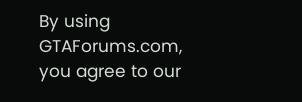By using GTAForums.com, you agree to our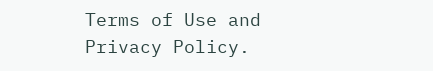Terms of Use and Privacy Policy.